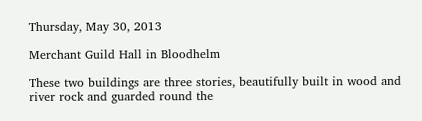Thursday, May 30, 2013

Merchant Guild Hall in Bloodhelm

These two buildings are three stories, beautifully built in wood and river rock and guarded round the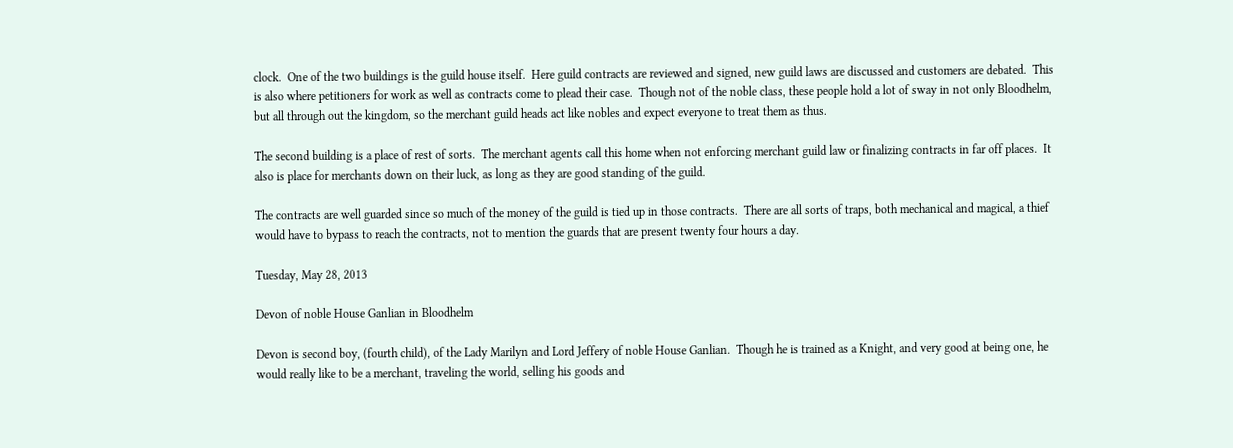clock.  One of the two buildings is the guild house itself.  Here guild contracts are reviewed and signed, new guild laws are discussed and customers are debated.  This is also where petitioners for work as well as contracts come to plead their case.  Though not of the noble class, these people hold a lot of sway in not only Bloodhelm, but all through out the kingdom, so the merchant guild heads act like nobles and expect everyone to treat them as thus.

The second building is a place of rest of sorts.  The merchant agents call this home when not enforcing merchant guild law or finalizing contracts in far off places.  It also is place for merchants down on their luck, as long as they are good standing of the guild.

The contracts are well guarded since so much of the money of the guild is tied up in those contracts.  There are all sorts of traps, both mechanical and magical, a thief would have to bypass to reach the contracts, not to mention the guards that are present twenty four hours a day.

Tuesday, May 28, 2013

Devon of noble House Ganlian in Bloodhelm

Devon is second boy, (fourth child), of the Lady Marilyn and Lord Jeffery of noble House Ganlian.  Though he is trained as a Knight, and very good at being one, he would really like to be a merchant, traveling the world, selling his goods and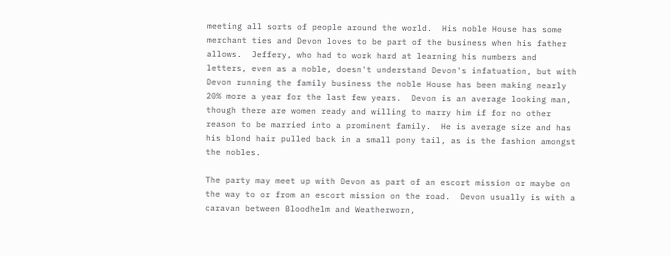meeting all sorts of people around the world.  His noble House has some merchant ties and Devon loves to be part of the business when his father allows.  Jeffery, who had to work hard at learning his numbers and letters, even as a noble, doesn't understand Devon's infatuation, but with Devon running the family business the noble House has been making nearly 20% more a year for the last few years.  Devon is an average looking man, though there are women ready and willing to marry him if for no other reason to be married into a prominent family.  He is average size and has his blond hair pulled back in a small pony tail, as is the fashion amongst the nobles.

The party may meet up with Devon as part of an escort mission or maybe on the way to or from an escort mission on the road.  Devon usually is with a caravan between Bloodhelm and Weatherworn,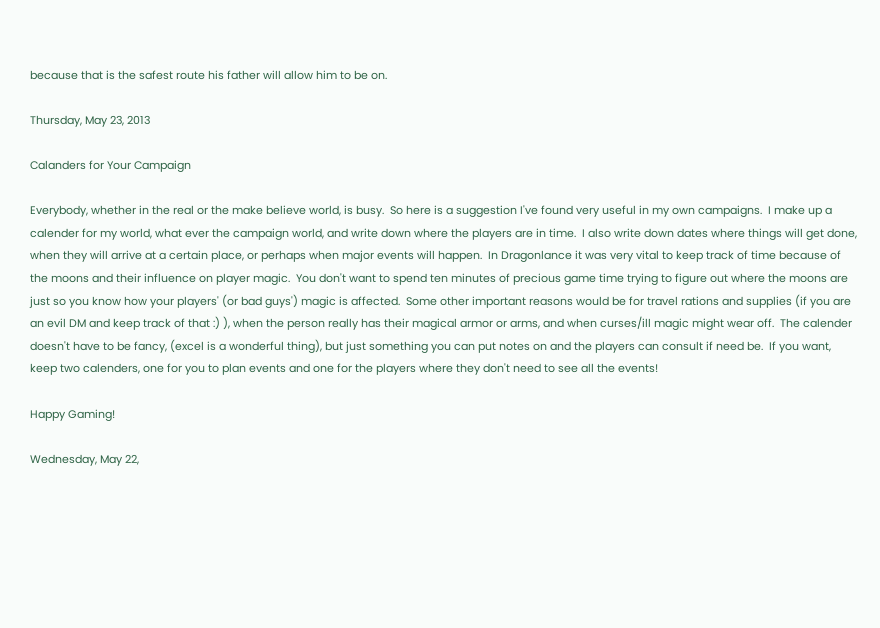because that is the safest route his father will allow him to be on.

Thursday, May 23, 2013

Calanders for Your Campaign

Everybody, whether in the real or the make believe world, is busy.  So here is a suggestion I've found very useful in my own campaigns.  I make up a calender for my world, what ever the campaign world, and write down where the players are in time.  I also write down dates where things will get done, when they will arrive at a certain place, or perhaps when major events will happen.  In Dragonlance it was very vital to keep track of time because of the moons and their influence on player magic.  You don't want to spend ten minutes of precious game time trying to figure out where the moons are just so you know how your players' (or bad guys') magic is affected.  Some other important reasons would be for travel rations and supplies (if you are an evil DM and keep track of that :) ), when the person really has their magical armor or arms, and when curses/ill magic might wear off.  The calender doesn't have to be fancy, (excel is a wonderful thing), but just something you can put notes on and the players can consult if need be.  If you want, keep two calenders, one for you to plan events and one for the players where they don't need to see all the events!

Happy Gaming!

Wednesday, May 22,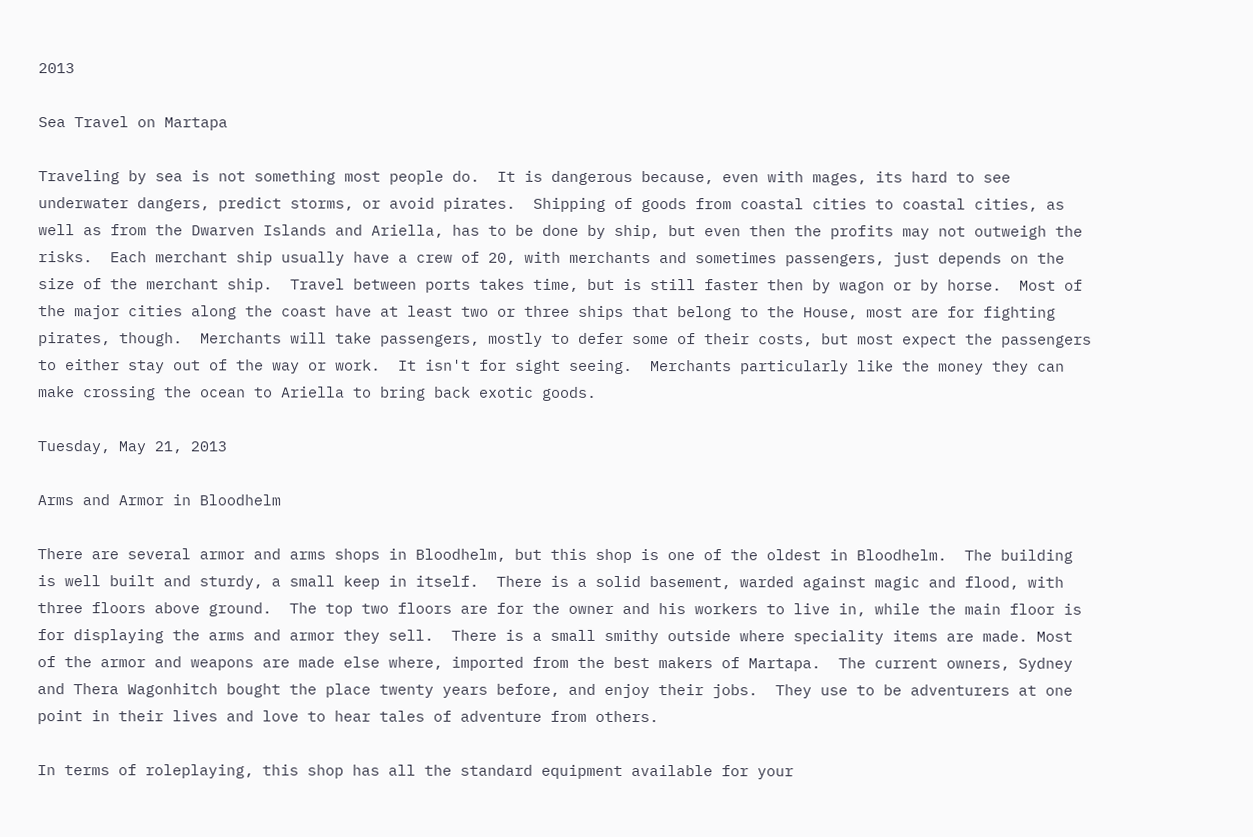2013

Sea Travel on Martapa

Traveling by sea is not something most people do.  It is dangerous because, even with mages, its hard to see underwater dangers, predict storms, or avoid pirates.  Shipping of goods from coastal cities to coastal cities, as well as from the Dwarven Islands and Ariella, has to be done by ship, but even then the profits may not outweigh the risks.  Each merchant ship usually have a crew of 20, with merchants and sometimes passengers, just depends on the size of the merchant ship.  Travel between ports takes time, but is still faster then by wagon or by horse.  Most of the major cities along the coast have at least two or three ships that belong to the House, most are for fighting pirates, though.  Merchants will take passengers, mostly to defer some of their costs, but most expect the passengers to either stay out of the way or work.  It isn't for sight seeing.  Merchants particularly like the money they can make crossing the ocean to Ariella to bring back exotic goods.

Tuesday, May 21, 2013

Arms and Armor in Bloodhelm

There are several armor and arms shops in Bloodhelm, but this shop is one of the oldest in Bloodhelm.  The building is well built and sturdy, a small keep in itself.  There is a solid basement, warded against magic and flood, with three floors above ground.  The top two floors are for the owner and his workers to live in, while the main floor is for displaying the arms and armor they sell.  There is a small smithy outside where speciality items are made. Most of the armor and weapons are made else where, imported from the best makers of Martapa.  The current owners, Sydney and Thera Wagonhitch bought the place twenty years before, and enjoy their jobs.  They use to be adventurers at one point in their lives and love to hear tales of adventure from others.

In terms of roleplaying, this shop has all the standard equipment available for your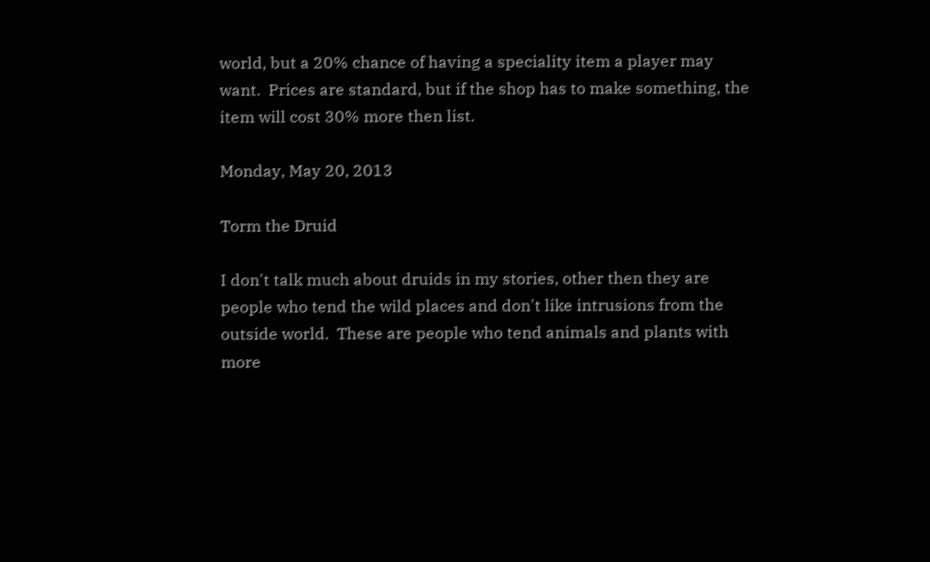world, but a 20% chance of having a speciality item a player may want.  Prices are standard, but if the shop has to make something, the item will cost 30% more then list.

Monday, May 20, 2013

Torm the Druid

I don't talk much about druids in my stories, other then they are people who tend the wild places and don't like intrusions from the outside world.  These are people who tend animals and plants with more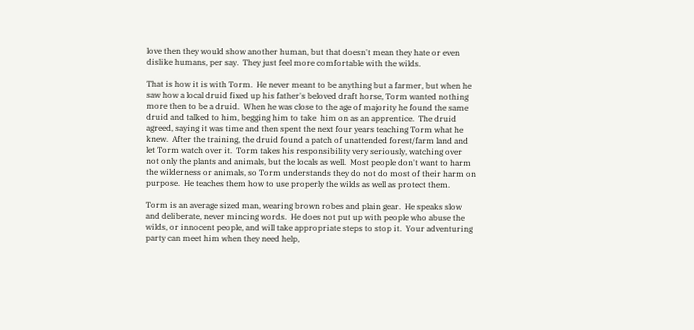love then they would show another human, but that doesn't mean they hate or even dislike humans, per say.  They just feel more comfortable with the wilds.

That is how it is with Torm.  He never meant to be anything but a farmer, but when he saw how a local druid fixed up his father's beloved draft horse, Torm wanted nothing more then to be a druid.  When he was close to the age of majority he found the same druid and talked to him, begging him to take  him on as an apprentice.  The druid agreed, saying it was time and then spent the next four years teaching Torm what he knew.  After the training, the druid found a patch of unattended forest/farm land and let Torm watch over it.  Torm takes his responsibility very seriously, watching over not only the plants and animals, but the locals as well.  Most people don't want to harm the wilderness or animals, so Torm understands they do not do most of their harm on purpose.  He teaches them how to use properly the wilds as well as protect them.

Torm is an average sized man, wearing brown robes and plain gear.  He speaks slow and deliberate, never mincing words.  He does not put up with people who abuse the wilds, or innocent people, and will take appropriate steps to stop it.  Your adventuring party can meet him when they need help,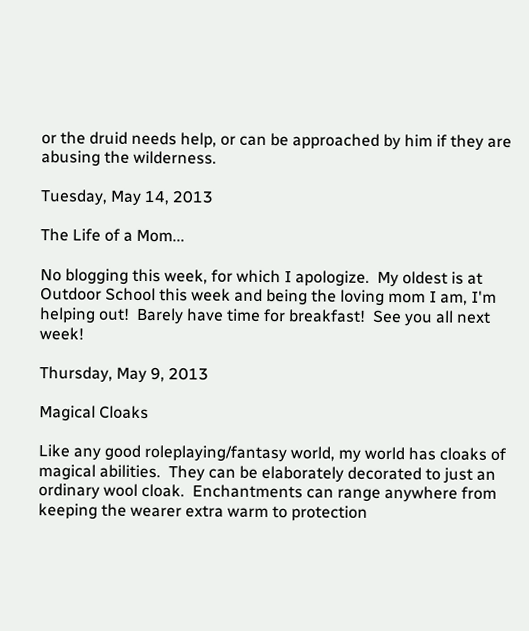or the druid needs help, or can be approached by him if they are abusing the wilderness.

Tuesday, May 14, 2013

The Life of a Mom...

No blogging this week, for which I apologize.  My oldest is at Outdoor School this week and being the loving mom I am, I'm helping out!  Barely have time for breakfast!  See you all next week!

Thursday, May 9, 2013

Magical Cloaks

Like any good roleplaying/fantasy world, my world has cloaks of magical abilities.  They can be elaborately decorated to just an ordinary wool cloak.  Enchantments can range anywhere from keeping the wearer extra warm to protection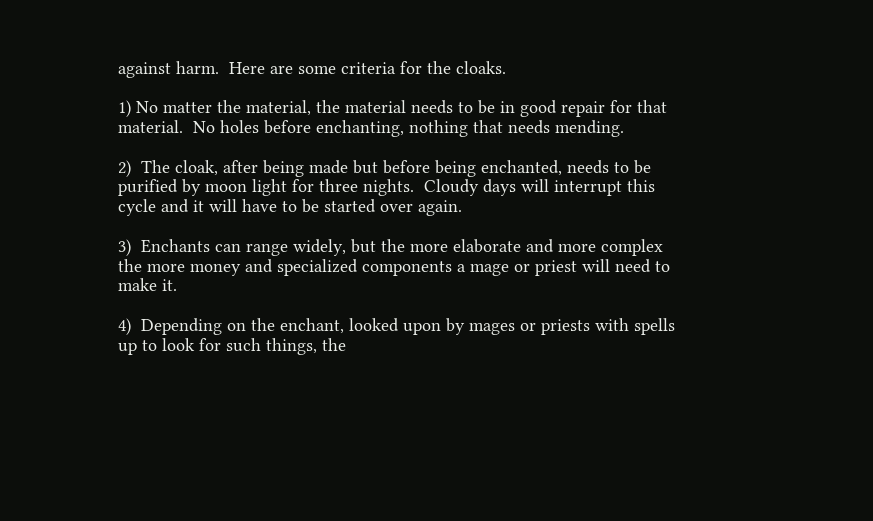against harm.  Here are some criteria for the cloaks.

1) No matter the material, the material needs to be in good repair for that material.  No holes before enchanting, nothing that needs mending.

2)  The cloak, after being made but before being enchanted, needs to be purified by moon light for three nights.  Cloudy days will interrupt this cycle and it will have to be started over again.

3)  Enchants can range widely, but the more elaborate and more complex the more money and specialized components a mage or priest will need to make it.

4)  Depending on the enchant, looked upon by mages or priests with spells up to look for such things, the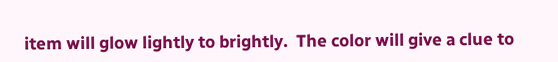item will glow lightly to brightly.  The color will give a clue to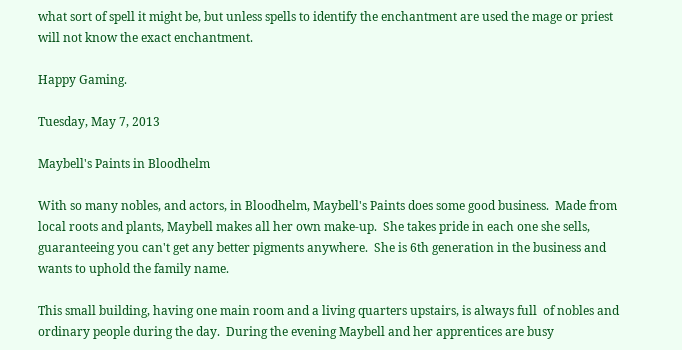what sort of spell it might be, but unless spells to identify the enchantment are used the mage or priest will not know the exact enchantment.

Happy Gaming.

Tuesday, May 7, 2013

Maybell's Paints in Bloodhelm

With so many nobles, and actors, in Bloodhelm, Maybell's Paints does some good business.  Made from local roots and plants, Maybell makes all her own make-up.  She takes pride in each one she sells, guaranteeing you can't get any better pigments anywhere.  She is 6th generation in the business and wants to uphold the family name.

This small building, having one main room and a living quarters upstairs, is always full  of nobles and ordinary people during the day.  During the evening Maybell and her apprentices are busy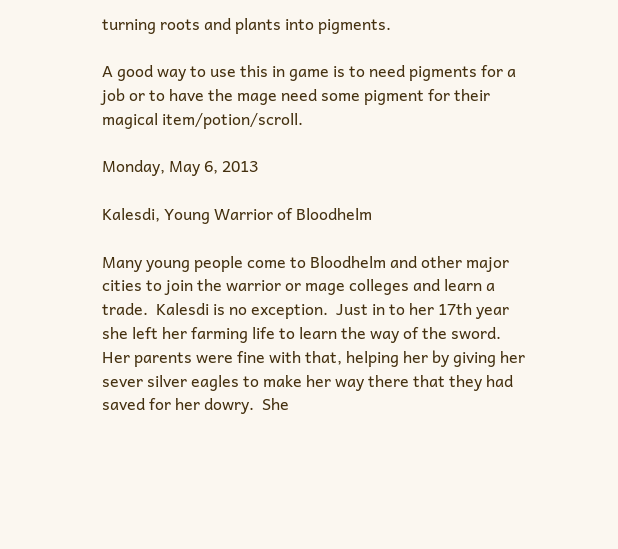turning roots and plants into pigments.

A good way to use this in game is to need pigments for a job or to have the mage need some pigment for their magical item/potion/scroll.

Monday, May 6, 2013

Kalesdi, Young Warrior of Bloodhelm

Many young people come to Bloodhelm and other major cities to join the warrior or mage colleges and learn a trade.  Kalesdi is no exception.  Just in to her 17th year she left her farming life to learn the way of the sword.  Her parents were fine with that, helping her by giving her sever silver eagles to make her way there that they had saved for her dowry.  She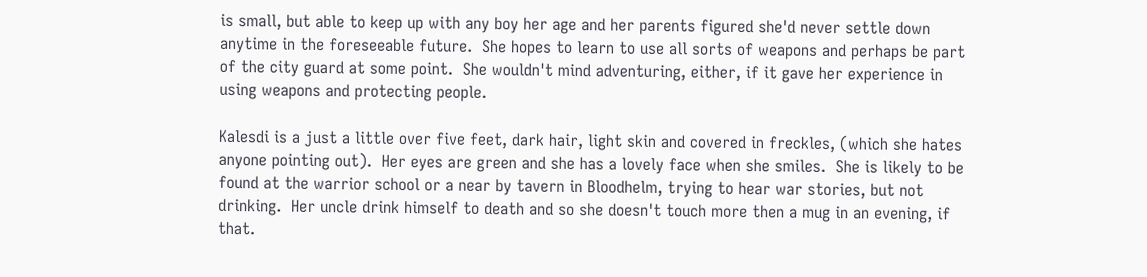is small, but able to keep up with any boy her age and her parents figured she'd never settle down anytime in the foreseeable future.  She hopes to learn to use all sorts of weapons and perhaps be part of the city guard at some point.  She wouldn't mind adventuring, either, if it gave her experience in using weapons and protecting people.

Kalesdi is a just a little over five feet, dark hair, light skin and covered in freckles, (which she hates anyone pointing out).  Her eyes are green and she has a lovely face when she smiles.  She is likely to be found at the warrior school or a near by tavern in Bloodhelm, trying to hear war stories, but not drinking.  Her uncle drink himself to death and so she doesn't touch more then a mug in an evening, if that.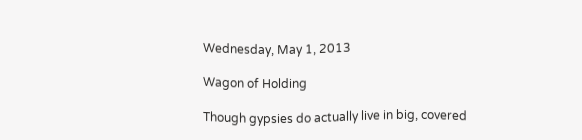Wednesday, May 1, 2013

Wagon of Holding

Though gypsies do actually live in big, covered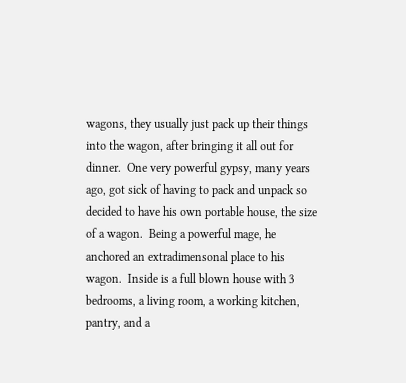wagons, they usually just pack up their things into the wagon, after bringing it all out for dinner.  One very powerful gypsy, many years ago, got sick of having to pack and unpack so decided to have his own portable house, the size of a wagon.  Being a powerful mage, he anchored an extradimensonal place to his wagon.  Inside is a full blown house with 3 bedrooms, a living room, a working kitchen, pantry, and a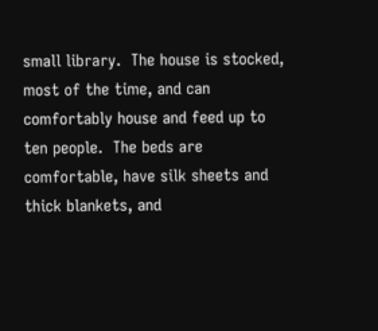small library.  The house is stocked, most of the time, and can comfortably house and feed up to ten people.  The beds are comfortable, have silk sheets and thick blankets, and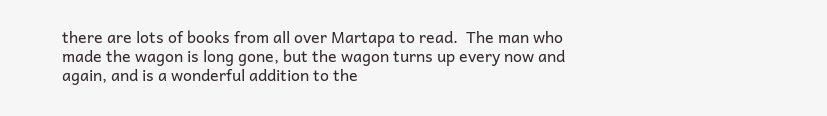there are lots of books from all over Martapa to read.  The man who made the wagon is long gone, but the wagon turns up every now and again, and is a wonderful addition to the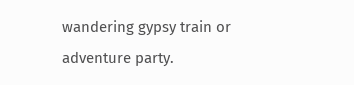wandering gypsy train or adventure party.